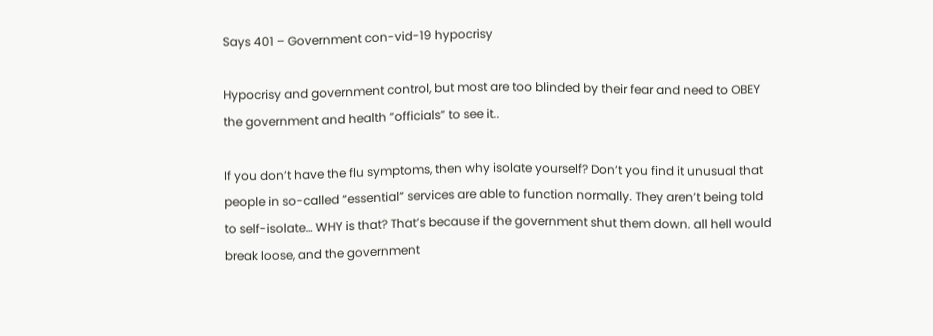Says 401 – Government con-vid-19 hypocrisy

Hypocrisy and government control, but most are too blinded by their fear and need to OBEY the government and health “officials” to see it..

If you don’t have the flu symptoms, then why isolate yourself? Don’t you find it unusual that people in so-called “essential” services are able to function normally. They aren’t being told to self-isolate… WHY is that? That’s because if the government shut them down. all hell would break loose, and the government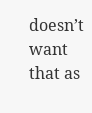doesn’t want that as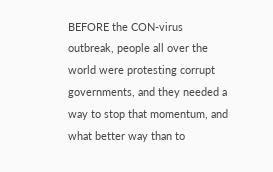BEFORE the CON-virus outbreak, people all over the world were protesting corrupt governments, and they needed a way to stop that momentum, and what better way than to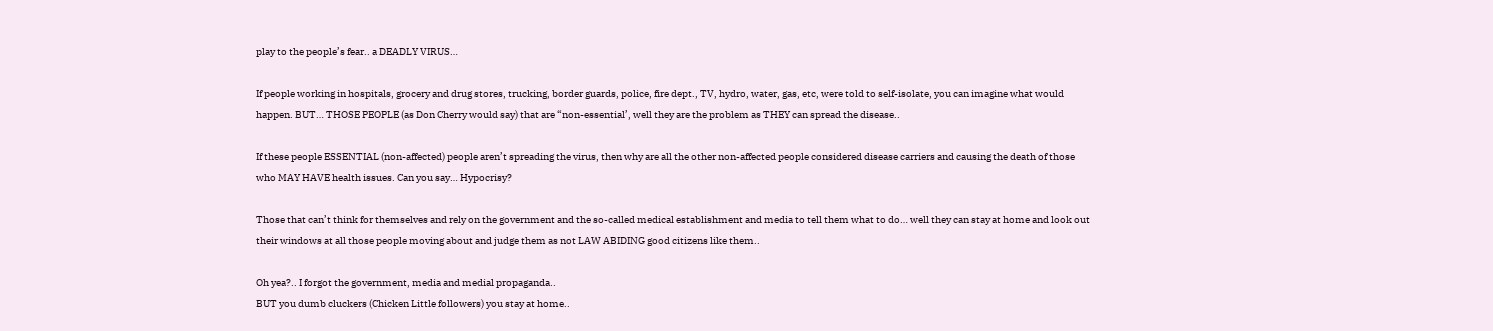play to the people’s fear.. a DEADLY VIRUS…

If people working in hospitals, grocery and drug stores, trucking, border guards, police, fire dept., TV, hydro, water, gas, etc, were told to self-isolate, you can imagine what would happen. BUT… THOSE PEOPLE (as Don Cherry would say) that are “non-essential’, well they are the problem as THEY can spread the disease..

If these people ESSENTIAL (non-affected) people aren’t spreading the virus, then why are all the other non-affected people considered disease carriers and causing the death of those who MAY HAVE health issues. Can you say… Hypocrisy?

Those that can’t think for themselves and rely on the government and the so-called medical establishment and media to tell them what to do… well they can stay at home and look out their windows at all those people moving about and judge them as not LAW ABIDING good citizens like them..

Oh yea?.. I forgot the government, media and medial propaganda..
BUT you dumb cluckers (Chicken Little followers) you stay at home..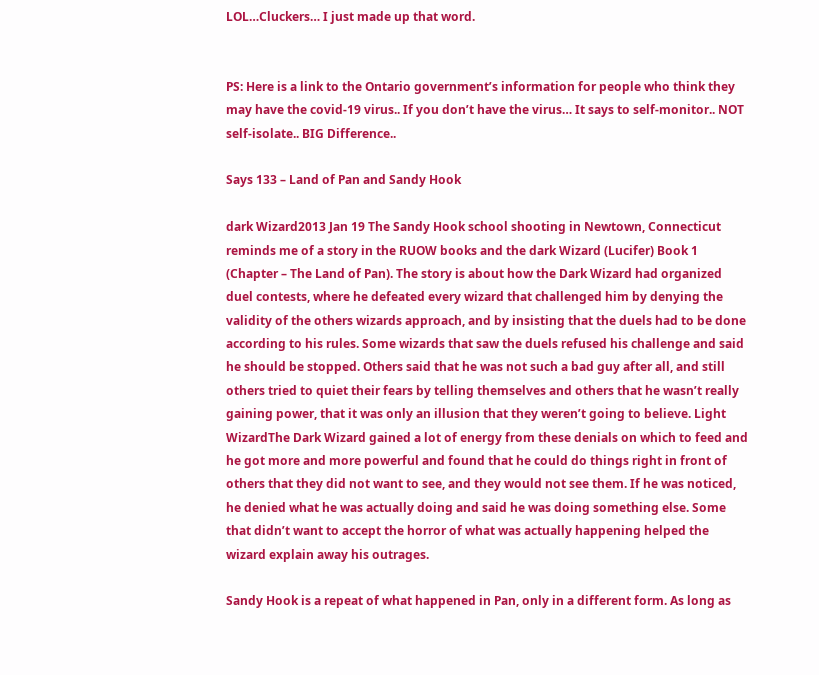LOL…Cluckers… I just made up that word.


PS: Here is a link to the Ontario government’s information for people who think they may have the covid-19 virus.. If you don’t have the virus… It says to self-monitor.. NOT self-isolate.. BIG Difference..

Says 133 – Land of Pan and Sandy Hook

dark Wizard2013 Jan 19 The Sandy Hook school shooting in Newtown, Connecticut reminds me of a story in the RUOW books and the dark Wizard (Lucifer) Book 1 (Chapter – The Land of Pan). The story is about how the Dark Wizard had organized duel contests, where he defeated every wizard that challenged him by denying the validity of the others wizards approach, and by insisting that the duels had to be done according to his rules. Some wizards that saw the duels refused his challenge and said he should be stopped. Others said that he was not such a bad guy after all, and still others tried to quiet their fears by telling themselves and others that he wasn’t really gaining power, that it was only an illusion that they weren’t going to believe. Light WizardThe Dark Wizard gained a lot of energy from these denials on which to feed and he got more and more powerful and found that he could do things right in front of others that they did not want to see, and they would not see them. If he was noticed, he denied what he was actually doing and said he was doing something else. Some that didn’t want to accept the horror of what was actually happening helped the wizard explain away his outrages.

Sandy Hook is a repeat of what happened in Pan, only in a different form. As long as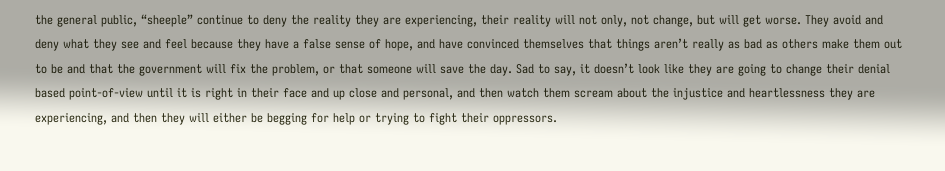the general public, “sheeple” continue to deny the reality they are experiencing, their reality will not only, not change, but will get worse. They avoid and deny what they see and feel because they have a false sense of hope, and have convinced themselves that things aren’t really as bad as others make them out to be and that the government will fix the problem, or that someone will save the day. Sad to say, it doesn’t look like they are going to change their denial based point-of-view until it is right in their face and up close and personal, and then watch them scream about the injustice and heartlessness they are experiencing, and then they will either be begging for help or trying to fight their oppressors.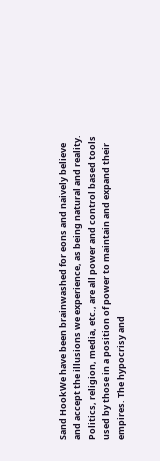Sand HookWe have been brainwashed for eons and naively believe and accept the illusions we experience, as being natural and reality. Politics, religion, media, etc., are all power and control based tools used by those in a position of power to maintain and expand their empires. The hypocrisy and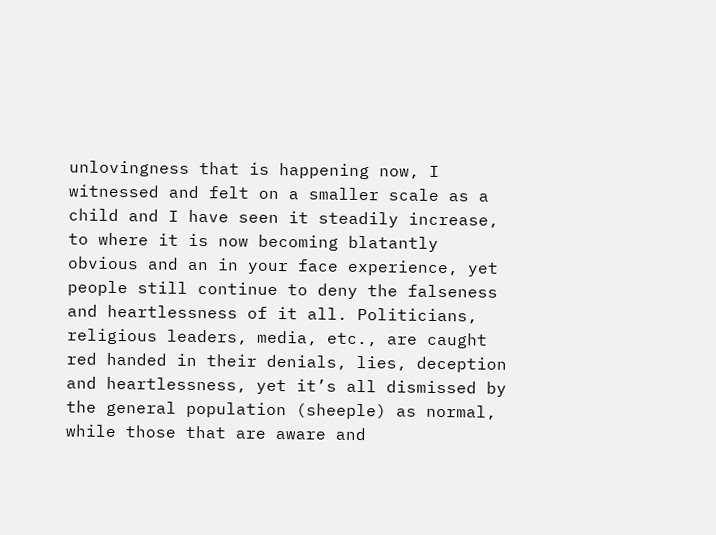unlovingness that is happening now, I witnessed and felt on a smaller scale as a child and I have seen it steadily increase, to where it is now becoming blatantly obvious and an in your face experience, yet people still continue to deny the falseness and heartlessness of it all. Politicians, religious leaders, media, etc., are caught red handed in their denials, lies, deception and heartlessness, yet it’s all dismissed by the general population (sheeple) as normal, while those that are aware and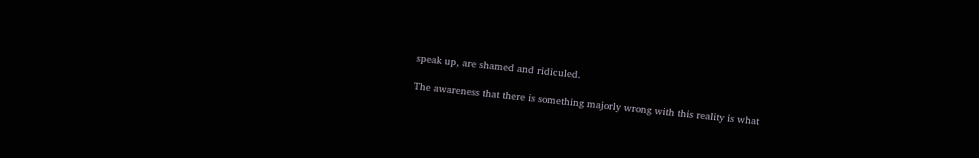speak up, are shamed and ridiculed.

The awareness that there is something majorly wrong with this reality is what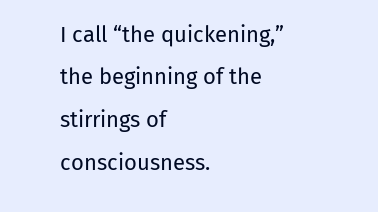I call “the quickening,” the beginning of the stirrings of consciousness.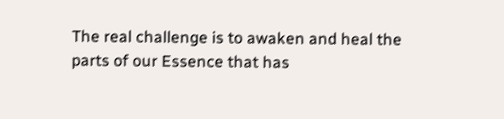The real challenge is to awaken and heal the parts of our Essence that has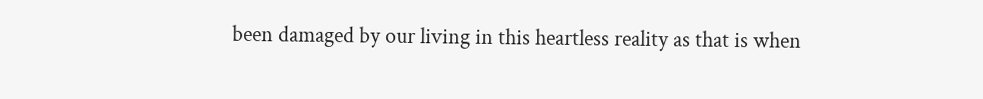been damaged by our living in this heartless reality as that is when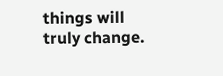things will truly change.